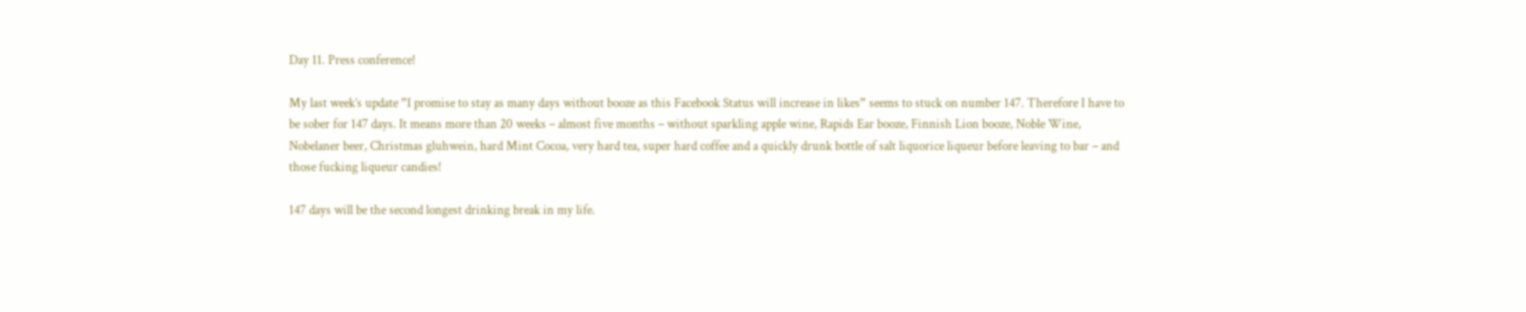Day 11. Press conference!

My last week’s update ”I promise to stay as many days without booze as this Facebook Status will increase in likes” seems to stuck on number 147. Therefore I have to be sober for 147 days. It means more than 20 weeks – almost five months – without sparkling apple wine, Rapids Ear booze, Finnish Lion booze, Noble Wine, Nobelaner beer, Christmas gluhwein, hard Mint Cocoa, very hard tea, super hard coffee and a quickly drunk bottle of salt liquorice liqueur before leaving to bar – and those fucking liqueur candies!

147 days will be the second longest drinking break in my life.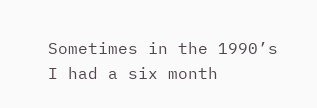Sometimes in the 1990’s I had a six month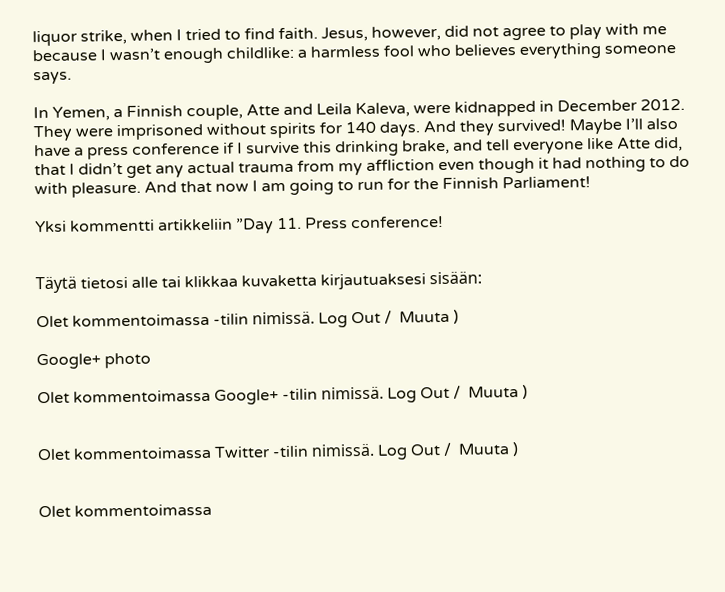liquor strike, when I tried to find faith. Jesus, however, did not agree to play with me because I wasn’t enough childlike: a harmless fool who believes everything someone says.

In Yemen, a Finnish couple, Atte and Leila Kaleva, were kidnapped in December 2012. They were imprisoned without spirits for 140 days. And they survived! Maybe I’ll also have a press conference if I survive this drinking brake, and tell everyone like Atte did, that I didn’t get any actual trauma from my affliction even though it had nothing to do with pleasure. And that now I am going to run for the Finnish Parliament!

Yksi kommentti artikkeliin ”Day 11. Press conference!


Täytä tietosi alle tai klikkaa kuvaketta kirjautuaksesi sisään:

Olet kommentoimassa -tilin nimissä. Log Out /  Muuta )

Google+ photo

Olet kommentoimassa Google+ -tilin nimissä. Log Out /  Muuta )


Olet kommentoimassa Twitter -tilin nimissä. Log Out /  Muuta )


Olet kommentoimassa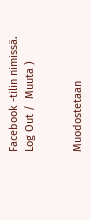Facebook -tilin nimissä. Log Out /  Muuta )


Muodostetaan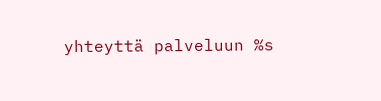yhteyttä palveluun %s